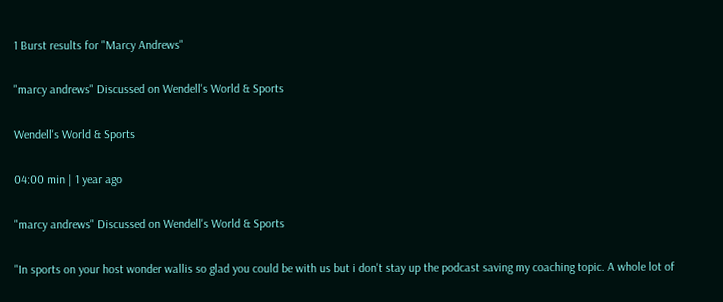1 Burst results for "Marcy Andrews"

"marcy andrews" Discussed on Wendell's World & Sports

Wendell's World & Sports

04:00 min | 1 year ago

"marcy andrews" Discussed on Wendell's World & Sports

"In sports on your host wonder wallis so glad you could be with us but i don't stay up the podcast saving my coaching topic. A whole lot of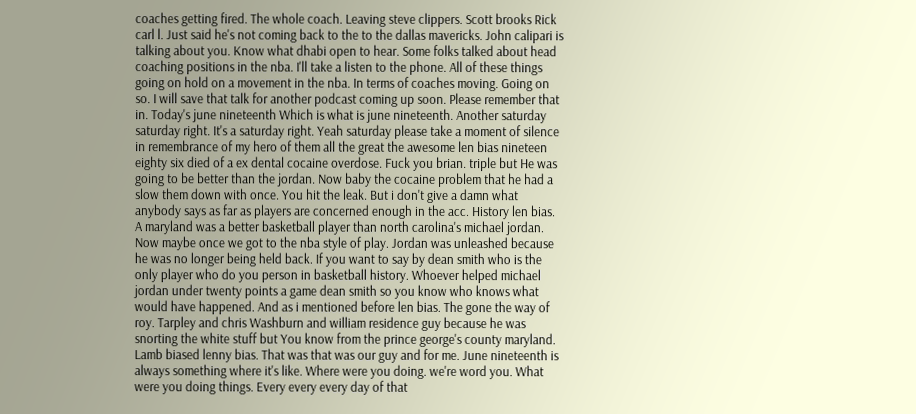coaches getting fired. The whole coach. Leaving steve clippers. Scott brooks Rick carl l. Just said he's not coming back to the to the dallas mavericks. John calipari is talking about you. Know what dhabi open to hear. Some folks talked about head coaching positions in the nba. I'll take a listen to the phone. All of these things going on hold on a movement in the nba. In terms of coaches moving. Going on so. I will save that talk for another podcast coming up soon. Please remember that in. Today's june nineteenth Which is what is june nineteenth. Another saturday saturday right. It's a saturday right. Yeah saturday please take a moment of silence in remembrance of my hero of them all the great the awesome len bias nineteen eighty six died of a ex dental cocaine overdose. Fuck you brian. triple but He was going to be better than the jordan. Now baby the cocaine problem that he had a slow them down with once. You hit the leak. But i don't give a damn what anybody says as far as players are concerned enough in the acc. History len bias. A maryland was a better basketball player than north carolina's michael jordan. Now maybe once we got to the nba style of play. Jordan was unleashed because he was no longer being held back. If you want to say by dean smith who is the only player who do you person in basketball history. Whoever helped michael jordan under twenty points a game dean smith so you know who knows what would have happened. And as i mentioned before len bias. The gone the way of roy. Tarpley and chris Washburn and william residence guy because he was snorting the white stuff but You know from the prince george's county maryland. Lamb biased lenny bias. That was that was our guy and for me. June nineteenth is always something where it's like. Where were you doing. we're word you. What were you doing things. Every every every day of that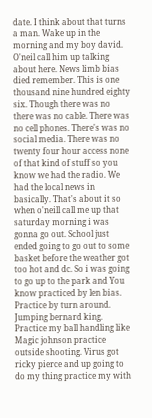date. I think about that turns a man. Wake up in the morning and my boy david. O'neil call him up talking about here. News limb bias died remember. This is one thousand nine hundred eighty six. Though there was no there was no cable. There was no cell phones. There's was no social media. There was no twenty four hour access none of that kind of stuff so you know we had the radio. We had the local news in basically. That's about it so when o'neill call me up that saturday morning i was gonna go out. School just ended going to go out to some basket before the weather got too hot and dc. So i was going to go up to the park and You know practiced by len bias. Practice by turn around. Jumping bernard king. Practice my ball handling like Magic johnson practice outside shooting. Virus got ricky pierce and up going to do my thing practice my with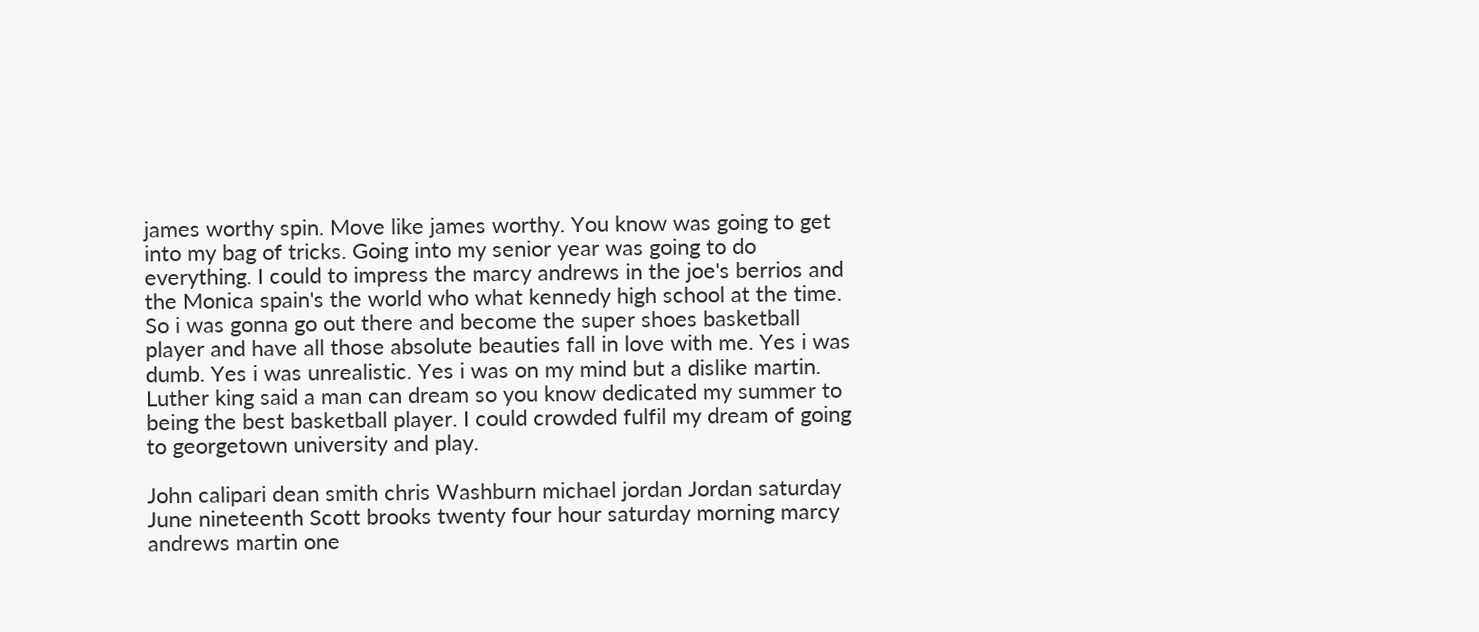james worthy spin. Move like james worthy. You know was going to get into my bag of tricks. Going into my senior year was going to do everything. I could to impress the marcy andrews in the joe's berrios and the Monica spain's the world who what kennedy high school at the time. So i was gonna go out there and become the super shoes basketball player and have all those absolute beauties fall in love with me. Yes i was dumb. Yes i was unrealistic. Yes i was on my mind but a dislike martin. Luther king said a man can dream so you know dedicated my summer to being the best basketball player. I could crowded fulfil my dream of going to georgetown university and play.

John calipari dean smith chris Washburn michael jordan Jordan saturday June nineteenth Scott brooks twenty four hour saturday morning marcy andrews martin one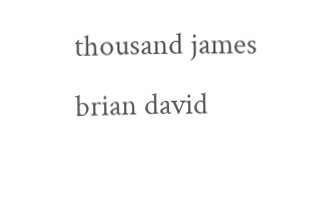thousand james brian david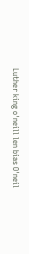Luther king o'neill len bias O'neil